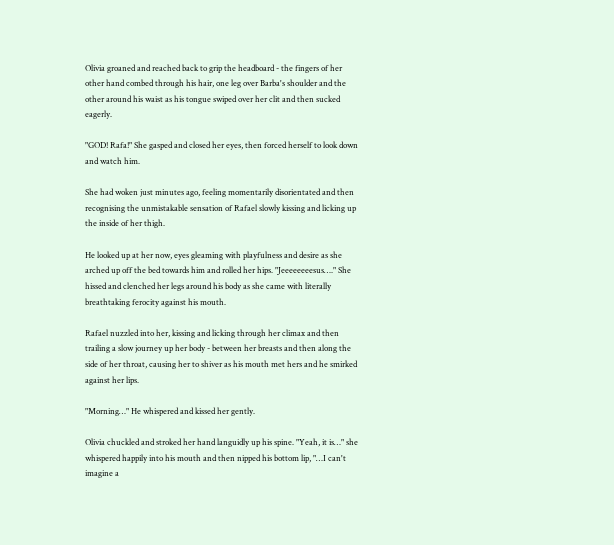Olivia groaned and reached back to grip the headboard - the fingers of her other hand combed through his hair, one leg over Barba's shoulder and the other around his waist as his tongue swiped over her clit and then sucked eagerly.

"GOD! Rafa!" She gasped and closed her eyes, then forced herself to look down and watch him.

She had woken just minutes ago, feeling momentarily disorientated and then recognising the unmistakable sensation of Rafael slowly kissing and licking up the inside of her thigh.

He looked up at her now, eyes gleaming with playfulness and desire as she arched up off the bed towards him and rolled her hips. "Jeeeeeeeesus…." She hissed and clenched her legs around his body as she came with literally breathtaking ferocity against his mouth.

Rafael nuzzled into her, kissing and licking through her climax and then trailing a slow journey up her body - between her breasts and then along the side of her throat, causing her to shiver as his mouth met hers and he smirked against her lips.

"Morning…" He whispered and kissed her gently.

Olivia chuckled and stroked her hand languidly up his spine. "Yeah, it is…" she whispered happily into his mouth and then nipped his bottom lip, "…I can't imagine a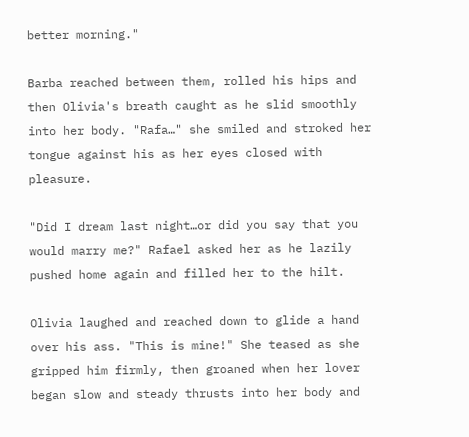better morning."

Barba reached between them, rolled his hips and then Olivia's breath caught as he slid smoothly into her body. "Rafa…" she smiled and stroked her tongue against his as her eyes closed with pleasure.

"Did I dream last night…or did you say that you would marry me?" Rafael asked her as he lazily pushed home again and filled her to the hilt.

Olivia laughed and reached down to glide a hand over his ass. "This is mine!" She teased as she gripped him firmly, then groaned when her lover began slow and steady thrusts into her body and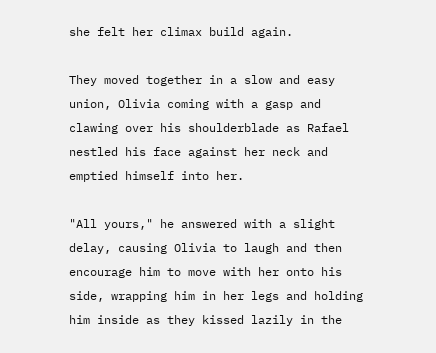she felt her climax build again.

They moved together in a slow and easy union, Olivia coming with a gasp and clawing over his shoulderblade as Rafael nestled his face against her neck and emptied himself into her.

"All yours," he answered with a slight delay, causing Olivia to laugh and then encourage him to move with her onto his side, wrapping him in her legs and holding him inside as they kissed lazily in the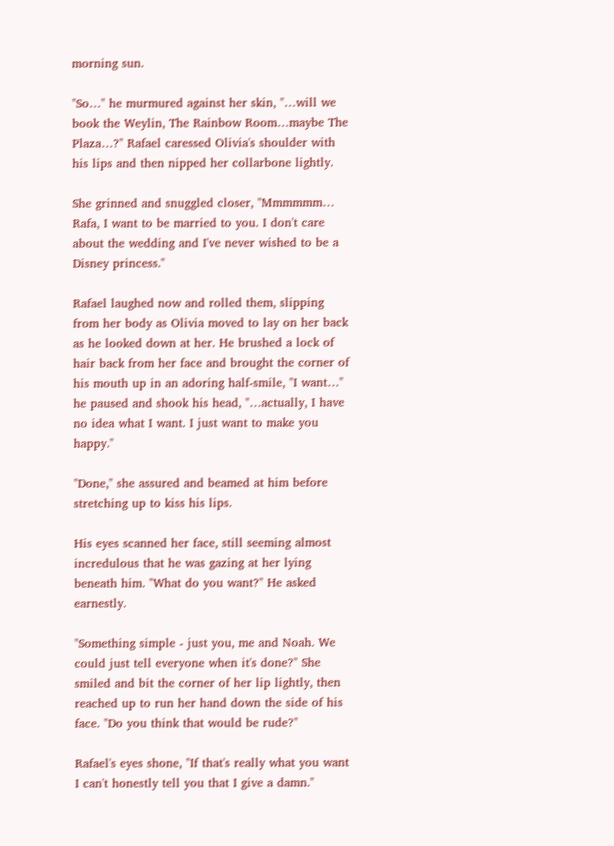morning sun.

"So…" he murmured against her skin, "…will we book the Weylin, The Rainbow Room…maybe The Plaza…?" Rafael caressed Olivia's shoulder with his lips and then nipped her collarbone lightly.

She grinned and snuggled closer, "Mmmmmm… Rafa, I want to be married to you. I don't care about the wedding and I've never wished to be a Disney princess."

Rafael laughed now and rolled them, slipping from her body as Olivia moved to lay on her back as he looked down at her. He brushed a lock of hair back from her face and brought the corner of his mouth up in an adoring half-smile, "I want…" he paused and shook his head, "…actually, I have no idea what I want. I just want to make you happy."

"Done," she assured and beamed at him before stretching up to kiss his lips.

His eyes scanned her face, still seeming almost incredulous that he was gazing at her lying beneath him. "What do you want?" He asked earnestly.

"Something simple - just you, me and Noah. We could just tell everyone when it's done?" She smiled and bit the corner of her lip lightly, then reached up to run her hand down the side of his face. "Do you think that would be rude?"

Rafael's eyes shone, "If that's really what you want I can't honestly tell you that I give a damn."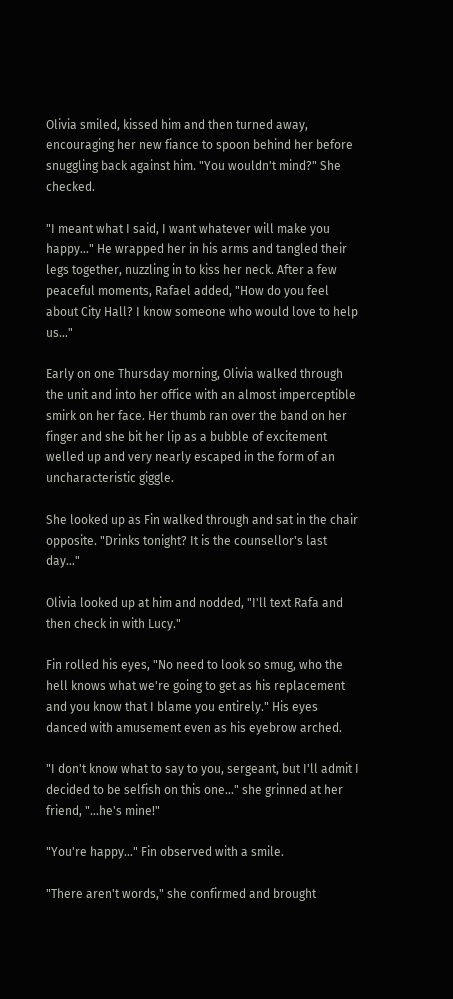Olivia smiled, kissed him and then turned away, encouraging her new fiance to spoon behind her before snuggling back against him. "You wouldn't mind?" She checked.

"I meant what I said, I want whatever will make you happy…" He wrapped her in his arms and tangled their legs together, nuzzling in to kiss her neck. After a few peaceful moments, Rafael added, "How do you feel about City Hall? I know someone who would love to help us…"

Early on one Thursday morning, Olivia walked through the unit and into her office with an almost imperceptible smirk on her face. Her thumb ran over the band on her finger and she bit her lip as a bubble of excitement welled up and very nearly escaped in the form of an uncharacteristic giggle.

She looked up as Fin walked through and sat in the chair opposite. "Drinks tonight? It is the counsellor's last day…"

Olivia looked up at him and nodded, "I'll text Rafa and then check in with Lucy."

Fin rolled his eyes, "No need to look so smug, who the hell knows what we're going to get as his replacement and you know that I blame you entirely." His eyes danced with amusement even as his eyebrow arched.

"I don't know what to say to you, sergeant, but I'll admit I decided to be selfish on this one…" she grinned at her friend, "…he's mine!"

"You're happy…" Fin observed with a smile.

"There aren't words," she confirmed and brought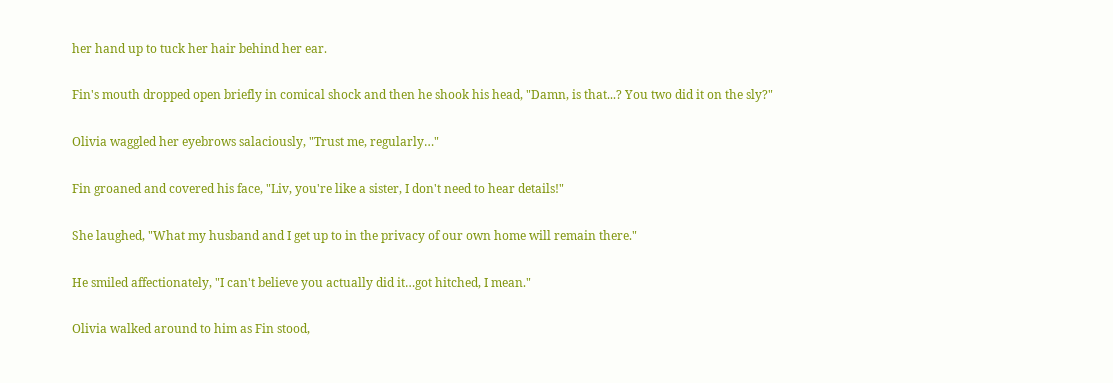her hand up to tuck her hair behind her ear.

Fin's mouth dropped open briefly in comical shock and then he shook his head, "Damn, is that...? You two did it on the sly?"

Olivia waggled her eyebrows salaciously, "Trust me, regularly…"

Fin groaned and covered his face, "Liv, you're like a sister, I don't need to hear details!"

She laughed, "What my husband and I get up to in the privacy of our own home will remain there."

He smiled affectionately, "I can't believe you actually did it…got hitched, I mean."

Olivia walked around to him as Fin stood,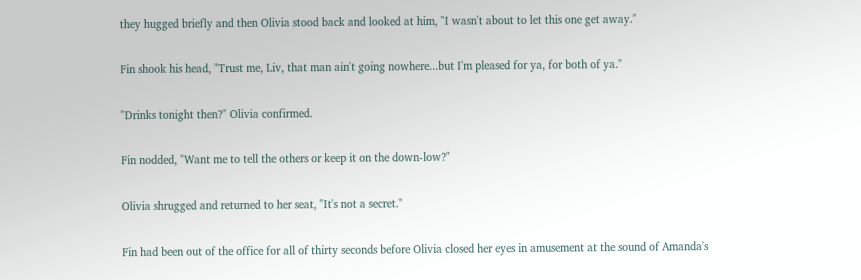they hugged briefly and then Olivia stood back and looked at him, "I wasn't about to let this one get away."

Fin shook his head, "Trust me, Liv, that man ain't going nowhere...but I'm pleased for ya, for both of ya."

"Drinks tonight then?" Olivia confirmed.

Fin nodded, "Want me to tell the others or keep it on the down-low?"

Olivia shrugged and returned to her seat, "It's not a secret."

Fin had been out of the office for all of thirty seconds before Olivia closed her eyes in amusement at the sound of Amanda's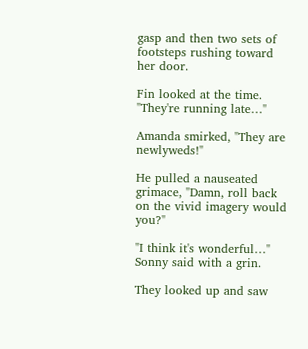gasp and then two sets of footsteps rushing toward her door.

Fin looked at the time. "They're running late…"

Amanda smirked, "They are newlyweds!"

He pulled a nauseated grimace, "Damn, roll back on the vivid imagery would you?"

"I think it's wonderful…" Sonny said with a grin.

They looked up and saw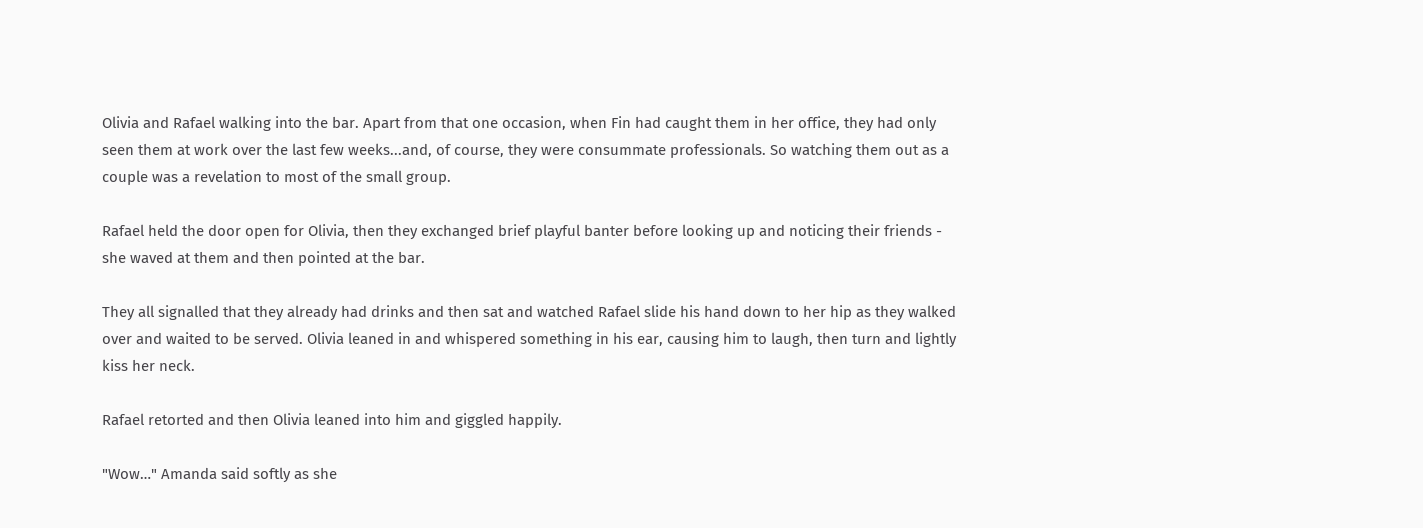Olivia and Rafael walking into the bar. Apart from that one occasion, when Fin had caught them in her office, they had only seen them at work over the last few weeks...and, of course, they were consummate professionals. So watching them out as a couple was a revelation to most of the small group.

Rafael held the door open for Olivia, then they exchanged brief playful banter before looking up and noticing their friends - she waved at them and then pointed at the bar.

They all signalled that they already had drinks and then sat and watched Rafael slide his hand down to her hip as they walked over and waited to be served. Olivia leaned in and whispered something in his ear, causing him to laugh, then turn and lightly kiss her neck.

Rafael retorted and then Olivia leaned into him and giggled happily.

"Wow…" Amanda said softly as she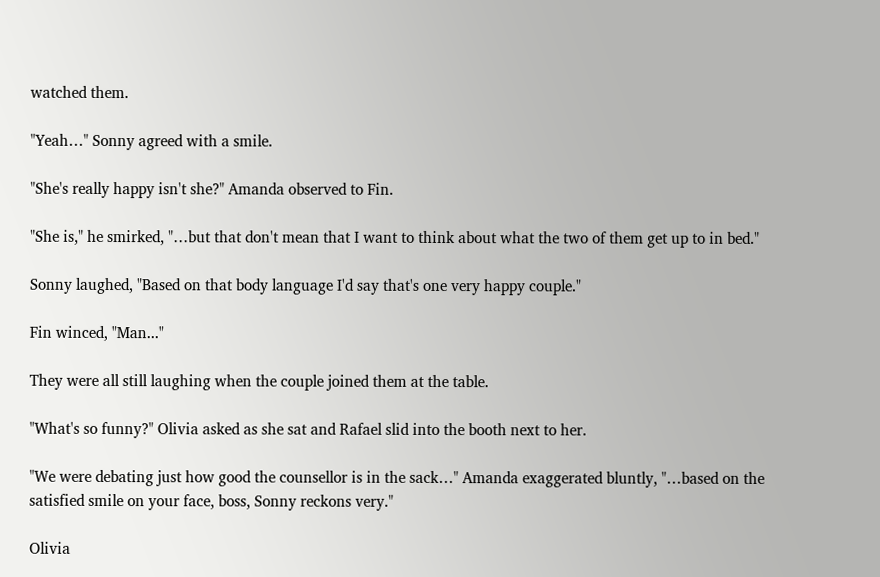watched them.

"Yeah…" Sonny agreed with a smile.

"She's really happy isn't she?" Amanda observed to Fin.

"She is," he smirked, "…but that don't mean that I want to think about what the two of them get up to in bed."

Sonny laughed, "Based on that body language I'd say that's one very happy couple."

Fin winced, "Man..."

They were all still laughing when the couple joined them at the table.

"What's so funny?" Olivia asked as she sat and Rafael slid into the booth next to her.

"We were debating just how good the counsellor is in the sack…" Amanda exaggerated bluntly, "…based on the satisfied smile on your face, boss, Sonny reckons very."

Olivia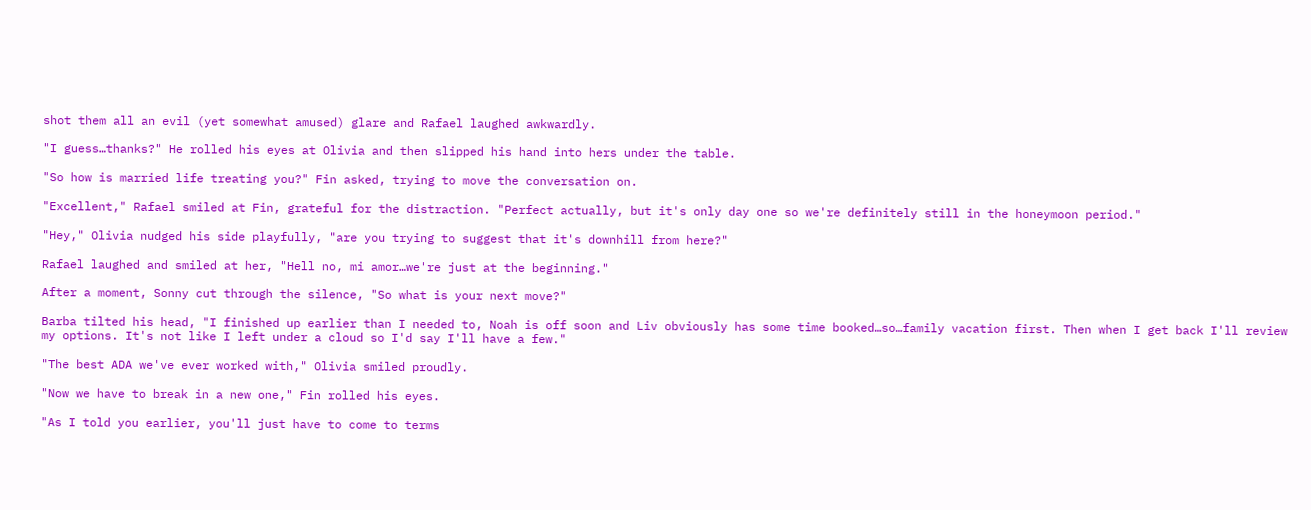shot them all an evil (yet somewhat amused) glare and Rafael laughed awkwardly.

"I guess…thanks?" He rolled his eyes at Olivia and then slipped his hand into hers under the table.

"So how is married life treating you?" Fin asked, trying to move the conversation on.

"Excellent," Rafael smiled at Fin, grateful for the distraction. "Perfect actually, but it's only day one so we're definitely still in the honeymoon period."

"Hey," Olivia nudged his side playfully, "are you trying to suggest that it's downhill from here?"

Rafael laughed and smiled at her, "Hell no, mi amor…we're just at the beginning."

After a moment, Sonny cut through the silence, "So what is your next move?"

Barba tilted his head, "I finished up earlier than I needed to, Noah is off soon and Liv obviously has some time booked…so…family vacation first. Then when I get back I'll review my options. It's not like I left under a cloud so I'd say I'll have a few."

"The best ADA we've ever worked with," Olivia smiled proudly.

"Now we have to break in a new one," Fin rolled his eyes.

"As I told you earlier, you'll just have to come to terms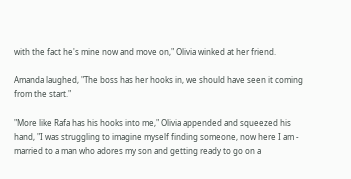with the fact he's mine now and move on," Olivia winked at her friend.

Amanda laughed, "The boss has her hooks in, we should have seen it coming from the start."

"More like Rafa has his hooks into me," Olivia appended and squeezed his hand, "I was struggling to imagine myself finding someone, now here I am - married to a man who adores my son and getting ready to go on a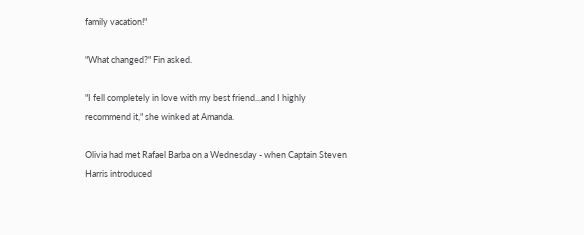family vacation!"

"What changed?" Fin asked.

"I fell completely in love with my best friend...and I highly recommend it," she winked at Amanda.

Olivia had met Rafael Barba on a Wednesday - when Captain Steven Harris introduced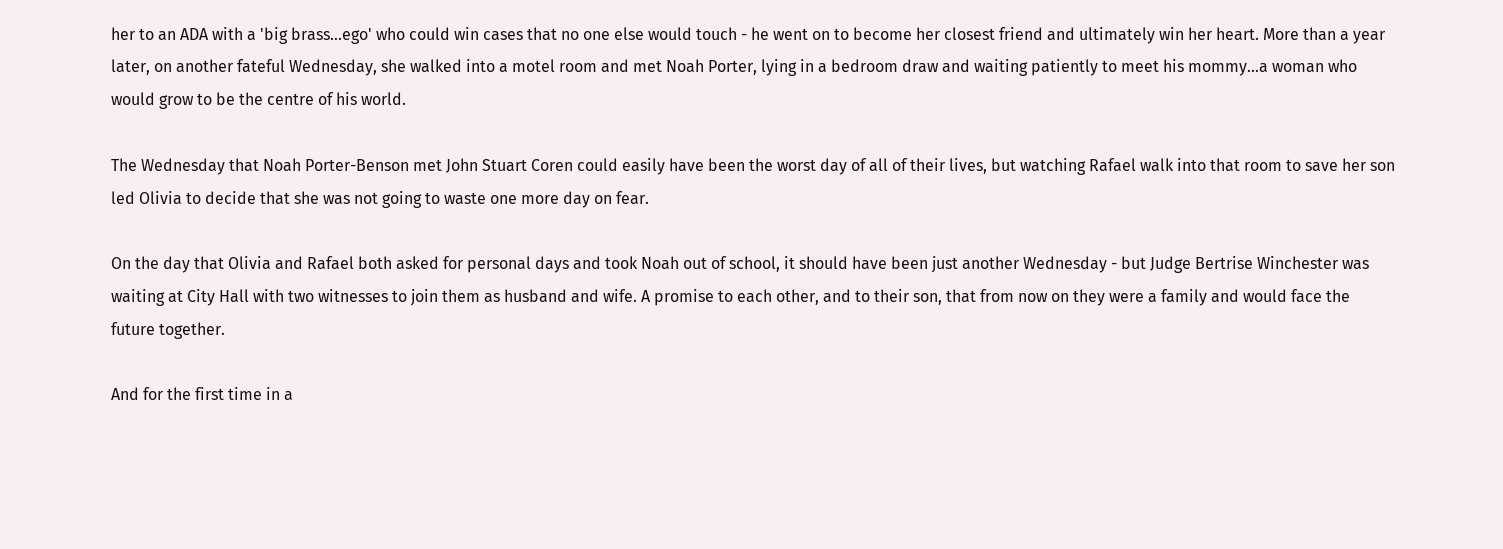her to an ADA with a 'big brass...ego' who could win cases that no one else would touch - he went on to become her closest friend and ultimately win her heart. More than a year later, on another fateful Wednesday, she walked into a motel room and met Noah Porter, lying in a bedroom draw and waiting patiently to meet his mommy...a woman who would grow to be the centre of his world.

The Wednesday that Noah Porter-Benson met John Stuart Coren could easily have been the worst day of all of their lives, but watching Rafael walk into that room to save her son led Olivia to decide that she was not going to waste one more day on fear.

On the day that Olivia and Rafael both asked for personal days and took Noah out of school, it should have been just another Wednesday - but Judge Bertrise Winchester was waiting at City Hall with two witnesses to join them as husband and wife. A promise to each other, and to their son, that from now on they were a family and would face the future together.

And for the first time in a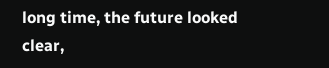long time, the future looked clear,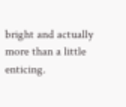bright and actually more than a little enticing.